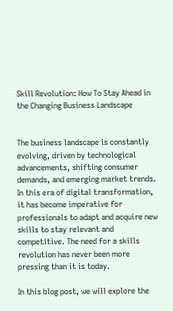Skill Revolution: How To Stay Ahead in the Changing Business Landscape


The business landscape is constantly evolving, driven by technological advancements, shifting consumer demands, and emerging market trends. In this era of digital transformation, it has become imperative for professionals to adapt and acquire new skills to stay relevant and competitive. The need for a skills revolution has never been more pressing than it is today.

In this blog post, we will explore the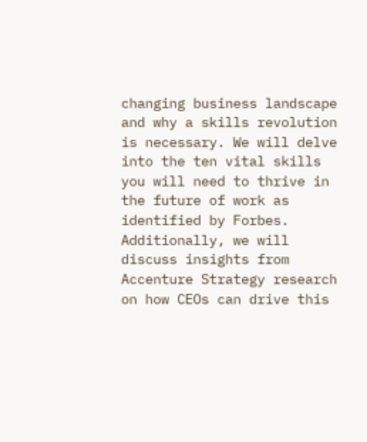changing business landscape and why a skills revolution is necessary. We will delve into the ten vital skills you will need to thrive in the future of work as identified by Forbes. Additionally, we will discuss insights from Accenture Strategy research on how CEOs can drive this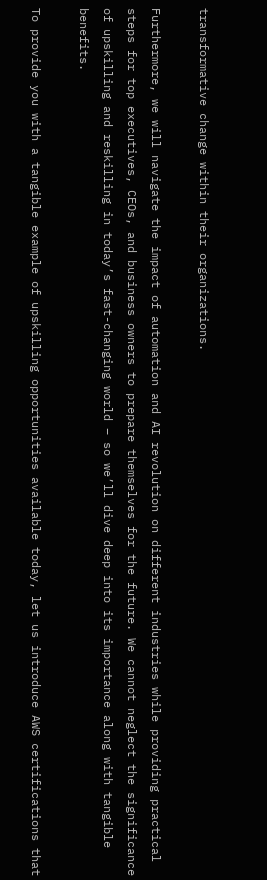transformative change within their organizations.

Furthermore, we will navigate the impact of automation and AI revolution on different industries while providing practical steps for top executives, CEOs, and business owners to prepare themselves for the future. We cannot neglect the significance of upskilling and reskilling in today’s fast-changing world – so we’ll dive deep into its importance along with tangible benefits.

To provide you with a tangible example of upskilling opportunities available today, let us introduce AWS certifications that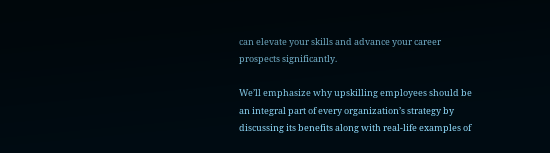can elevate your skills and advance your career prospects significantly.

We’ll emphasize why upskilling employees should be an integral part of every organization’s strategy by discussing its benefits along with real-life examples of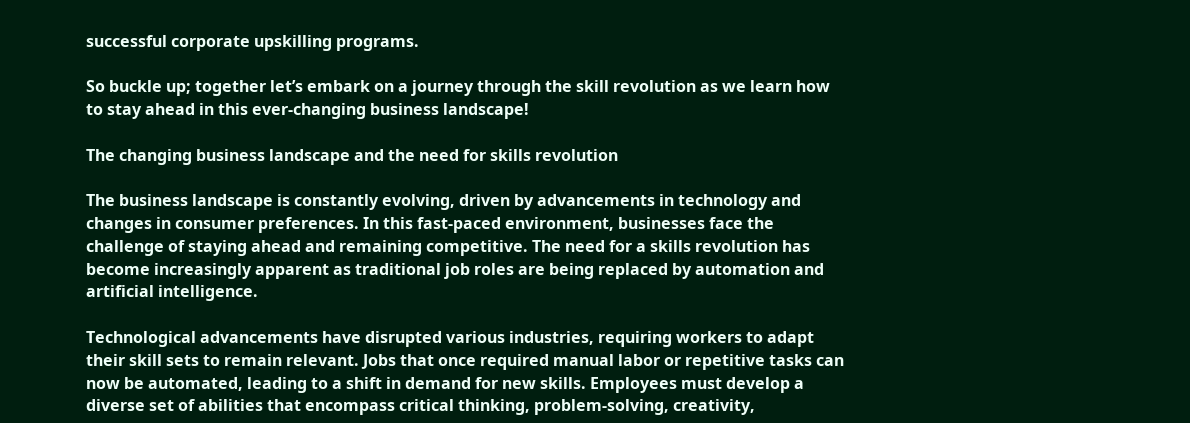successful corporate upskilling programs.

So buckle up; together let’s embark on a journey through the skill revolution as we learn how to stay ahead in this ever-changing business landscape!

The changing business landscape and the need for skills revolution

The business landscape is constantly evolving, driven by advancements in technology and changes in consumer preferences. In this fast-paced environment, businesses face the challenge of staying ahead and remaining competitive. The need for a skills revolution has become increasingly apparent as traditional job roles are being replaced by automation and artificial intelligence.

Technological advancements have disrupted various industries, requiring workers to adapt their skill sets to remain relevant. Jobs that once required manual labor or repetitive tasks can now be automated, leading to a shift in demand for new skills. Employees must develop a diverse set of abilities that encompass critical thinking, problem-solving, creativity,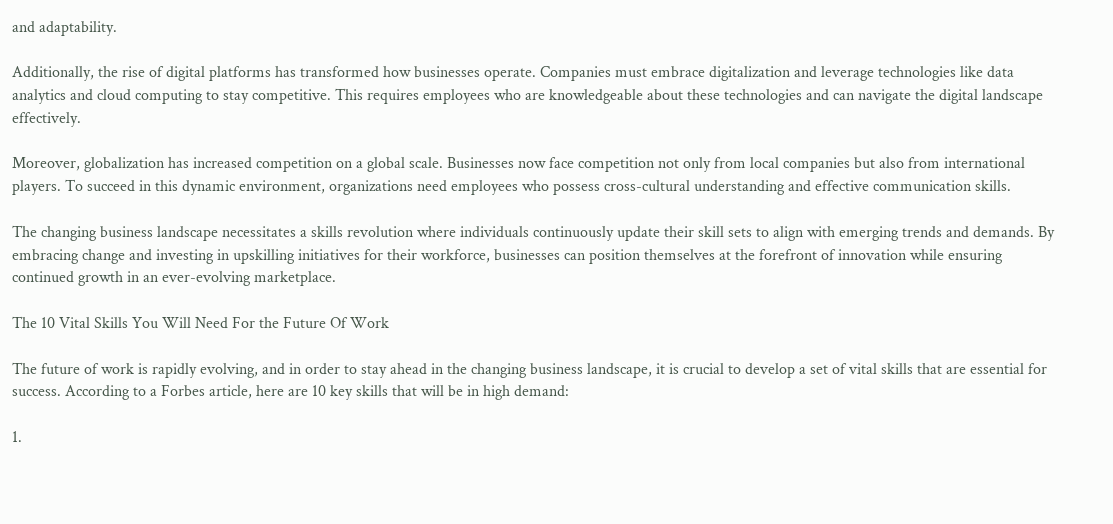and adaptability.

Additionally, the rise of digital platforms has transformed how businesses operate. Companies must embrace digitalization and leverage technologies like data analytics and cloud computing to stay competitive. This requires employees who are knowledgeable about these technologies and can navigate the digital landscape effectively.

Moreover, globalization has increased competition on a global scale. Businesses now face competition not only from local companies but also from international players. To succeed in this dynamic environment, organizations need employees who possess cross-cultural understanding and effective communication skills.

The changing business landscape necessitates a skills revolution where individuals continuously update their skill sets to align with emerging trends and demands. By embracing change and investing in upskilling initiatives for their workforce, businesses can position themselves at the forefront of innovation while ensuring continued growth in an ever-evolving marketplace.

The 10 Vital Skills You Will Need For the Future Of Work

The future of work is rapidly evolving, and in order to stay ahead in the changing business landscape, it is crucial to develop a set of vital skills that are essential for success. According to a Forbes article, here are 10 key skills that will be in high demand:

1.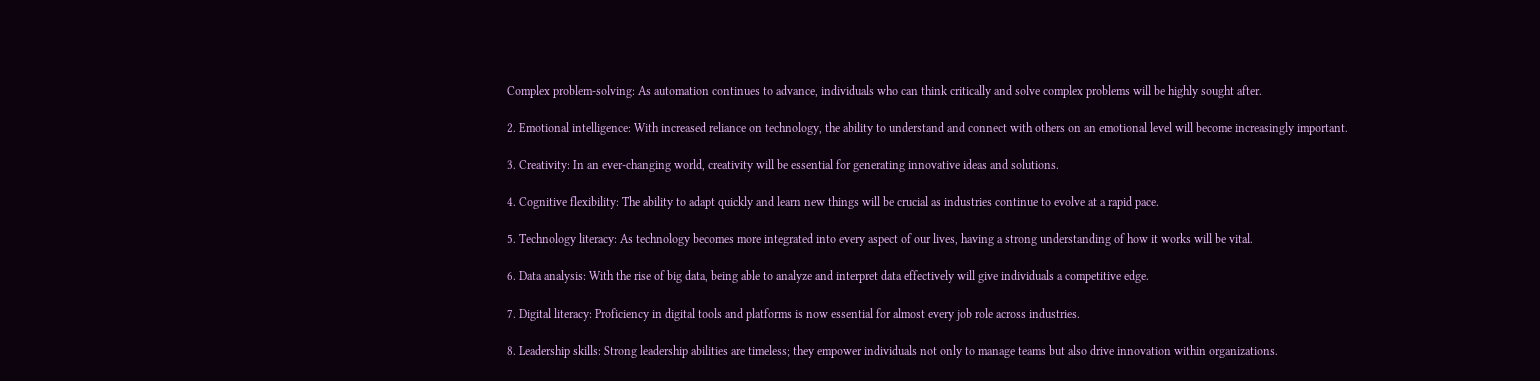Complex problem-solving: As automation continues to advance, individuals who can think critically and solve complex problems will be highly sought after.

2. Emotional intelligence: With increased reliance on technology, the ability to understand and connect with others on an emotional level will become increasingly important.

3. Creativity: In an ever-changing world, creativity will be essential for generating innovative ideas and solutions.

4. Cognitive flexibility: The ability to adapt quickly and learn new things will be crucial as industries continue to evolve at a rapid pace.

5. Technology literacy: As technology becomes more integrated into every aspect of our lives, having a strong understanding of how it works will be vital.

6. Data analysis: With the rise of big data, being able to analyze and interpret data effectively will give individuals a competitive edge.

7. Digital literacy: Proficiency in digital tools and platforms is now essential for almost every job role across industries.

8. Leadership skills: Strong leadership abilities are timeless; they empower individuals not only to manage teams but also drive innovation within organizations.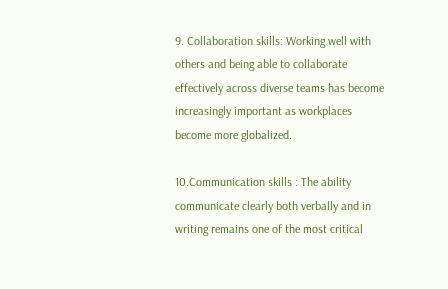9. Collaboration skills: Working well with others and being able to collaborate effectively across diverse teams has become increasingly important as workplaces become more globalized.

10.Communication skills : The ability communicate clearly both verbally and in writing remains one of the most critical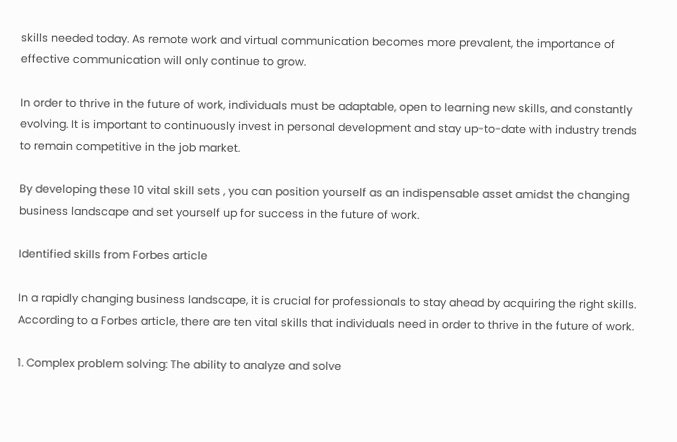skills needed today. As remote work and virtual communication becomes more prevalent, the importance of effective communication will only continue to grow.

In order to thrive in the future of work, individuals must be adaptable, open to learning new skills, and constantly evolving. It is important to continuously invest in personal development and stay up-to-date with industry trends to remain competitive in the job market.

By developing these 10 vital skill sets , you can position yourself as an indispensable asset amidst the changing business landscape and set yourself up for success in the future of work.

Identified skills from Forbes article

In a rapidly changing business landscape, it is crucial for professionals to stay ahead by acquiring the right skills. According to a Forbes article, there are ten vital skills that individuals need in order to thrive in the future of work.

1. Complex problem solving: The ability to analyze and solve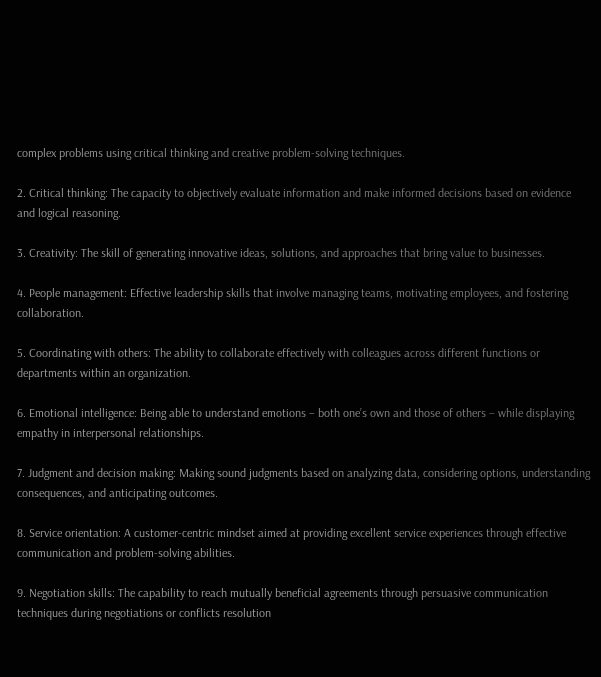complex problems using critical thinking and creative problem-solving techniques.

2. Critical thinking: The capacity to objectively evaluate information and make informed decisions based on evidence and logical reasoning.

3. Creativity: The skill of generating innovative ideas, solutions, and approaches that bring value to businesses.

4. People management: Effective leadership skills that involve managing teams, motivating employees, and fostering collaboration.

5. Coordinating with others: The ability to collaborate effectively with colleagues across different functions or departments within an organization.

6. Emotional intelligence: Being able to understand emotions – both one’s own and those of others – while displaying empathy in interpersonal relationships.

7. Judgment and decision making: Making sound judgments based on analyzing data, considering options, understanding consequences, and anticipating outcomes.

8. Service orientation: A customer-centric mindset aimed at providing excellent service experiences through effective communication and problem-solving abilities.

9. Negotiation skills: The capability to reach mutually beneficial agreements through persuasive communication techniques during negotiations or conflicts resolution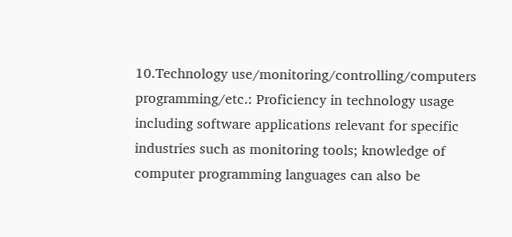10.Technology use/monitoring/controlling/computers programming/etc.: Proficiency in technology usage including software applications relevant for specific industries such as monitoring tools; knowledge of computer programming languages can also be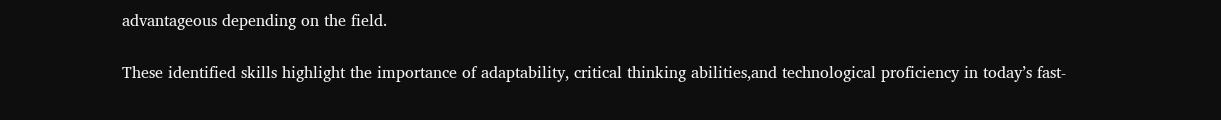advantageous depending on the field.

These identified skills highlight the importance of adaptability, critical thinking abilities,and technological proficiency in today’s fast-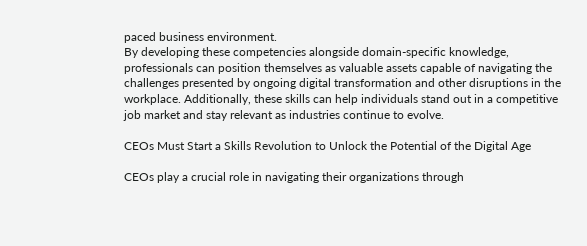paced business environment.
By developing these competencies alongside domain-specific knowledge,
professionals can position themselves as valuable assets capable of navigating the challenges presented by ongoing digital transformation and other disruptions in the workplace. Additionally, these skills can help individuals stand out in a competitive job market and stay relevant as industries continue to evolve.

CEOs Must Start a Skills Revolution to Unlock the Potential of the Digital Age

CEOs play a crucial role in navigating their organizations through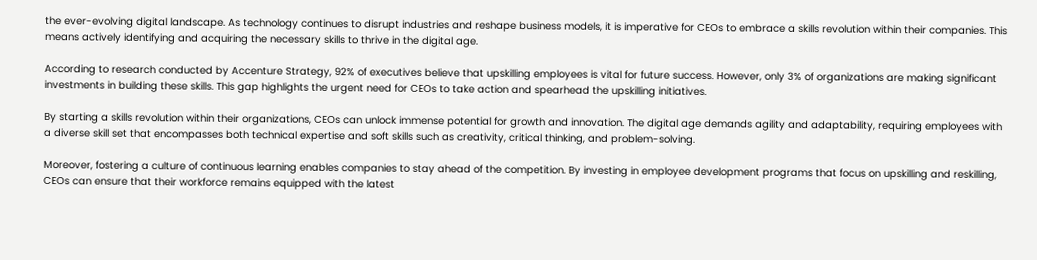the ever-evolving digital landscape. As technology continues to disrupt industries and reshape business models, it is imperative for CEOs to embrace a skills revolution within their companies. This means actively identifying and acquiring the necessary skills to thrive in the digital age.

According to research conducted by Accenture Strategy, 92% of executives believe that upskilling employees is vital for future success. However, only 3% of organizations are making significant investments in building these skills. This gap highlights the urgent need for CEOs to take action and spearhead the upskilling initiatives.

By starting a skills revolution within their organizations, CEOs can unlock immense potential for growth and innovation. The digital age demands agility and adaptability, requiring employees with a diverse skill set that encompasses both technical expertise and soft skills such as creativity, critical thinking, and problem-solving.

Moreover, fostering a culture of continuous learning enables companies to stay ahead of the competition. By investing in employee development programs that focus on upskilling and reskilling, CEOs can ensure that their workforce remains equipped with the latest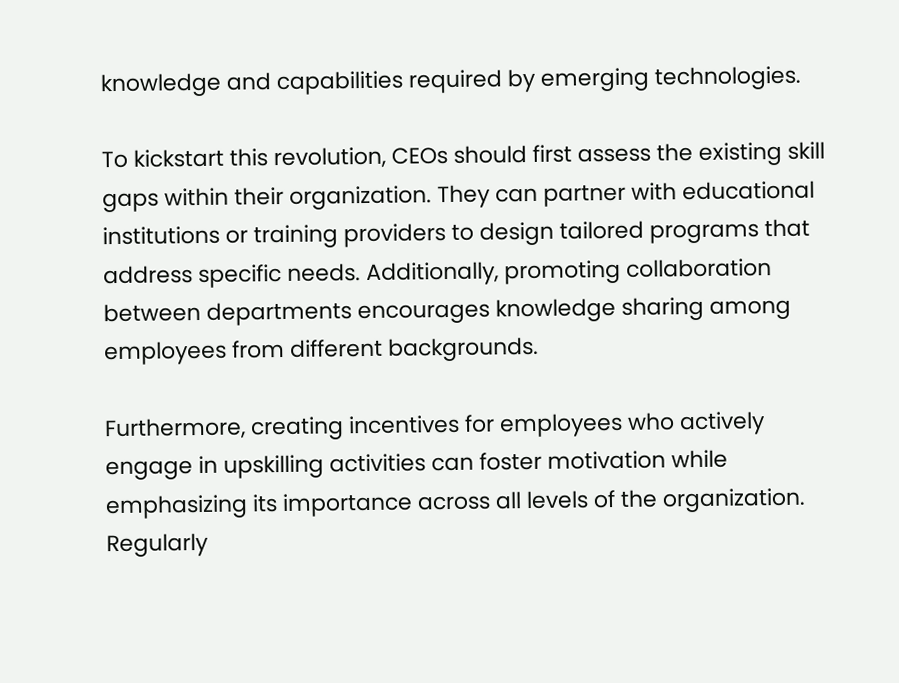knowledge and capabilities required by emerging technologies.

To kickstart this revolution, CEOs should first assess the existing skill gaps within their organization. They can partner with educational institutions or training providers to design tailored programs that address specific needs. Additionally, promoting collaboration between departments encourages knowledge sharing among employees from different backgrounds.

Furthermore, creating incentives for employees who actively engage in upskilling activities can foster motivation while emphasizing its importance across all levels of the organization. Regularly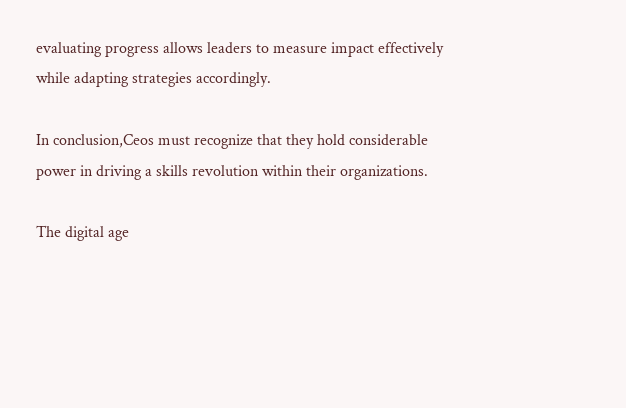evaluating progress allows leaders to measure impact effectively while adapting strategies accordingly.

In conclusion,Ceos must recognize that they hold considerable power in driving a skills revolution within their organizations.

The digital age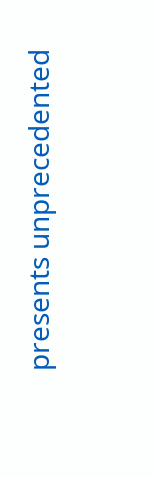presents unprecedented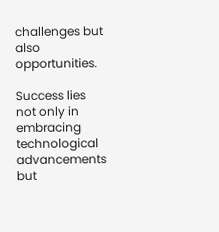challenges but also opportunities.

Success lies not only in embracing technological advancements but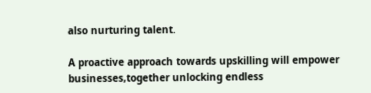also nurturing talent.

A proactive approach towards upskilling will empower businesses,together unlocking endless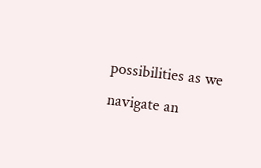possibilities as we navigate an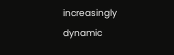increasingly dynamic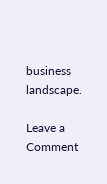business landscape.

Leave a Comment